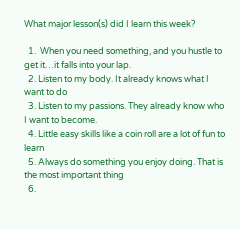What major lesson(s) did I learn this week?

  1.  When you need something, and you hustle to get it…it falls into your lap.
  2. Listen to my body. It already knows what I want to do
  3. Listen to my passions. They already know who I want to become.
  4. Little easy skills like a coin roll are a lot of fun to learn
  5. Always do something you enjoy doing. That is the most important thing
  6.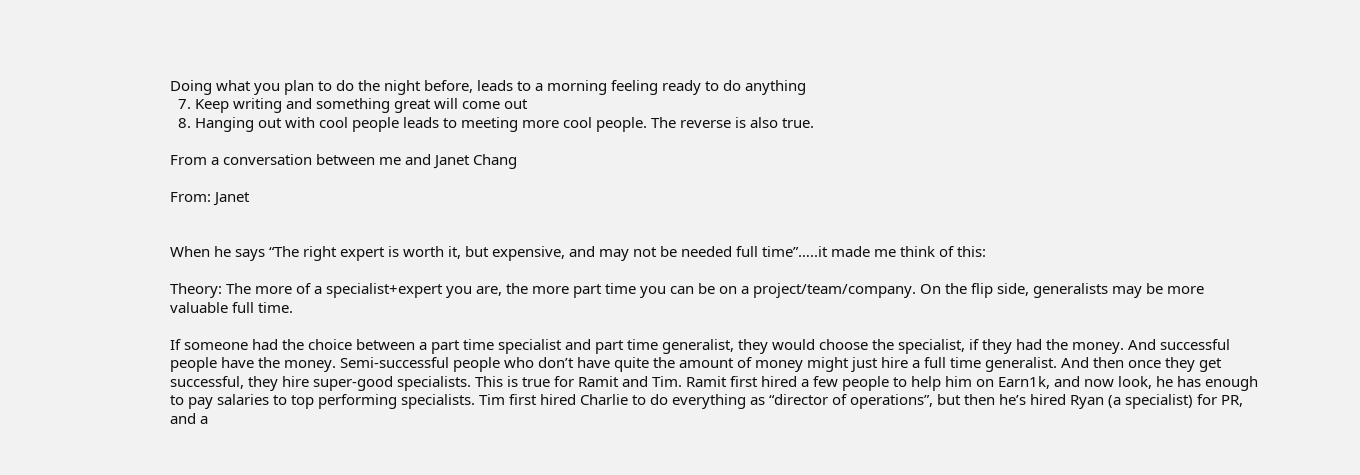Doing what you plan to do the night before, leads to a morning feeling ready to do anything
  7. Keep writing and something great will come out
  8. Hanging out with cool people leads to meeting more cool people. The reverse is also true.

From a conversation between me and Janet Chang

From: Janet


When he says “The right expert is worth it, but expensive, and may not be needed full time”…..it made me think of this:

Theory: The more of a specialist+expert you are, the more part time you can be on a project/team/company. On the flip side, generalists may be more valuable full time.

If someone had the choice between a part time specialist and part time generalist, they would choose the specialist, if they had the money. And successful people have the money. Semi-successful people who don’t have quite the amount of money might just hire a full time generalist. And then once they get successful, they hire super-good specialists. This is true for Ramit and Tim. Ramit first hired a few people to help him on Earn1k, and now look, he has enough to pay salaries to top performing specialists. Tim first hired Charlie to do everything as “director of operations”, but then he’s hired Ryan (a specialist) for PR, and a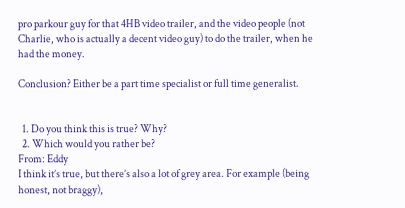pro parkour guy for that 4HB video trailer, and the video people (not Charlie, who is actually a decent video guy) to do the trailer, when he had the money.

Conclusion? Either be a part time specialist or full time generalist.


  1. Do you think this is true? Why?
  2. Which would you rather be?
From: Eddy
I think it’s true, but there’s also a lot of grey area. For example (being honest, not braggy),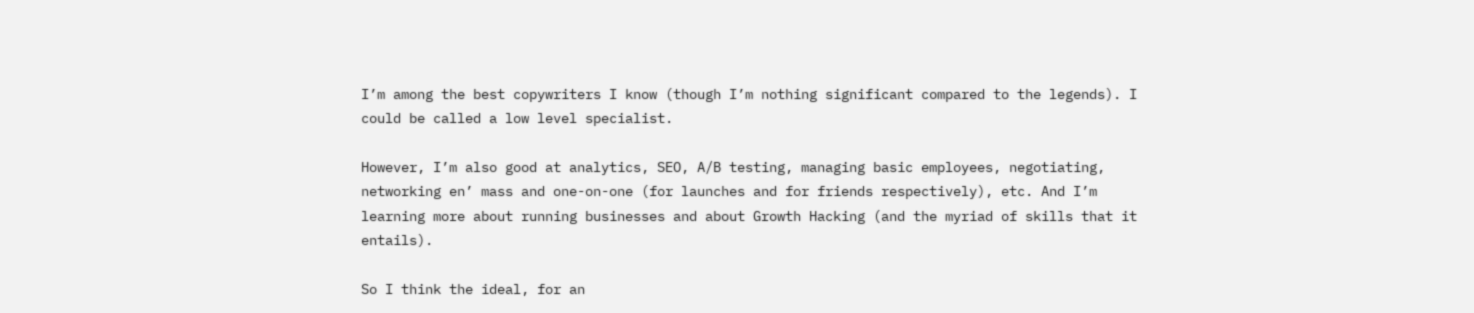I’m among the best copywriters I know (though I’m nothing significant compared to the legends). I could be called a low level specialist.

However, I’m also good at analytics, SEO, A/B testing, managing basic employees, negotiating, networking en’ mass and one-on-one (for launches and for friends respectively), etc. And I’m learning more about running businesses and about Growth Hacking (and the myriad of skills that it entails).

So I think the ideal, for an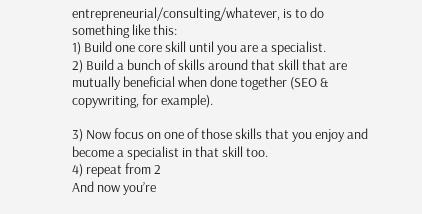entrepreneurial/consulting/whatever, is to do something like this:
1) Build one core skill until you are a specialist.
2) Build a bunch of skills around that skill that are mutually beneficial when done together (SEO & copywriting, for example).

3) Now focus on one of those skills that you enjoy and become a specialist in that skill too.
4) repeat from 2
And now you’re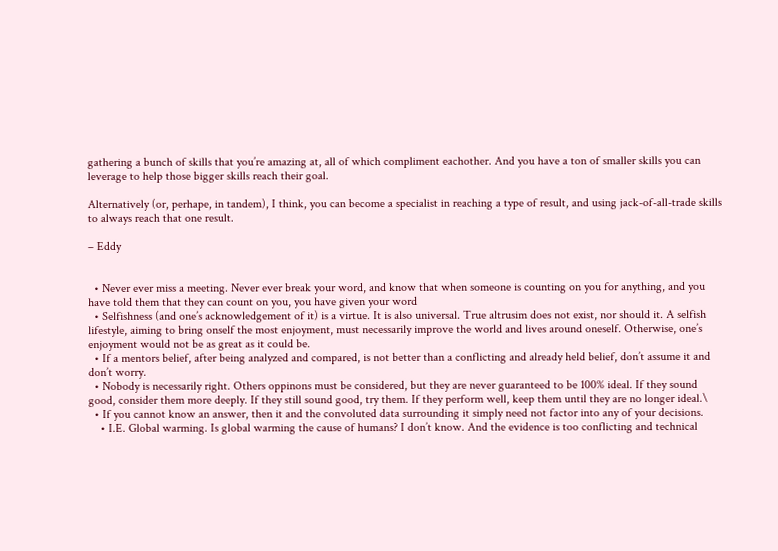gathering a bunch of skills that you’re amazing at, all of which compliment eachother. And you have a ton of smaller skills you can leverage to help those bigger skills reach their goal.

Alternatively (or, perhape, in tandem), I think, you can become a specialist in reaching a type of result, and using jack-of-all-trade skills to always reach that one result.

– Eddy


  • Never ever miss a meeting. Never ever break your word, and know that when someone is counting on you for anything, and you have told them that they can count on you, you have given your word
  • Selfishness (and one’s acknowledgement of it) is a virtue. It is also universal. True altrusim does not exist, nor should it. A selfish lifestyle, aiming to bring onself the most enjoyment, must necessarily improve the world and lives around oneself. Otherwise, one’s enjoyment would not be as great as it could be.
  • If a mentors belief, after being analyzed and compared, is not better than a conflicting and already held belief, don’t assume it and don’t worry.
  • Nobody is necessarily right. Others oppinons must be considered, but they are never guaranteed to be 100% ideal. If they sound good, consider them more deeply. If they still sound good, try them. If they perform well, keep them until they are no longer ideal.\
  • If you cannot know an answer, then it and the convoluted data surrounding it simply need not factor into any of your decisions.
    • I.E. Global warming. Is global warming the cause of humans? I don’t know. And the evidence is too conflicting and technical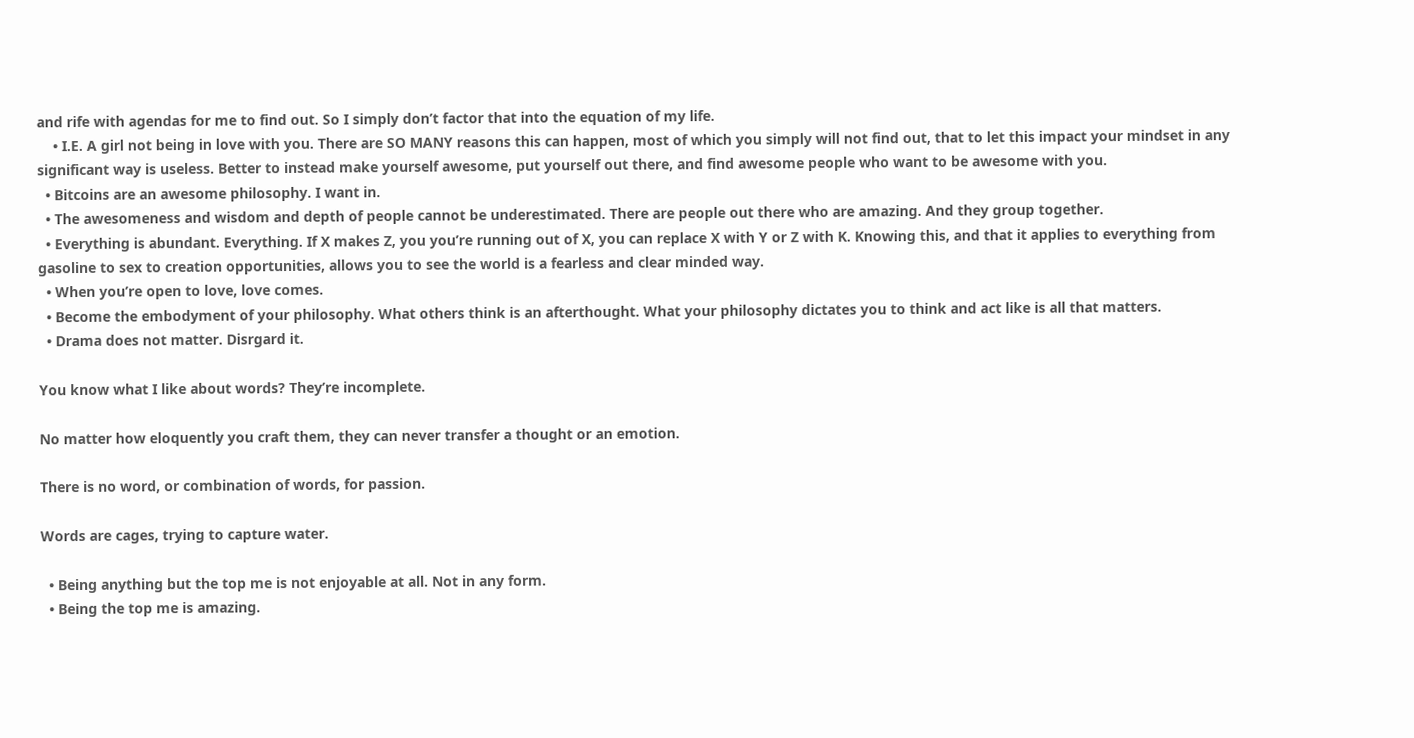and rife with agendas for me to find out. So I simply don’t factor that into the equation of my life.
    • I.E. A girl not being in love with you. There are SO MANY reasons this can happen, most of which you simply will not find out, that to let this impact your mindset in any significant way is useless. Better to instead make yourself awesome, put yourself out there, and find awesome people who want to be awesome with you.
  • Bitcoins are an awesome philosophy. I want in.
  • The awesomeness and wisdom and depth of people cannot be underestimated. There are people out there who are amazing. And they group together.
  • Everything is abundant. Everything. If X makes Z, you you’re running out of X, you can replace X with Y or Z with K. Knowing this, and that it applies to everything from gasoline to sex to creation opportunities, allows you to see the world is a fearless and clear minded way.
  • When you’re open to love, love comes.
  • Become the embodyment of your philosophy. What others think is an afterthought. What your philosophy dictates you to think and act like is all that matters.
  • Drama does not matter. Disrgard it.

You know what I like about words? They’re incomplete.

No matter how eloquently you craft them, they can never transfer a thought or an emotion.

There is no word, or combination of words, for passion.

Words are cages, trying to capture water.

  • Being anything but the top me is not enjoyable at all. Not in any form.
  • Being the top me is amazing.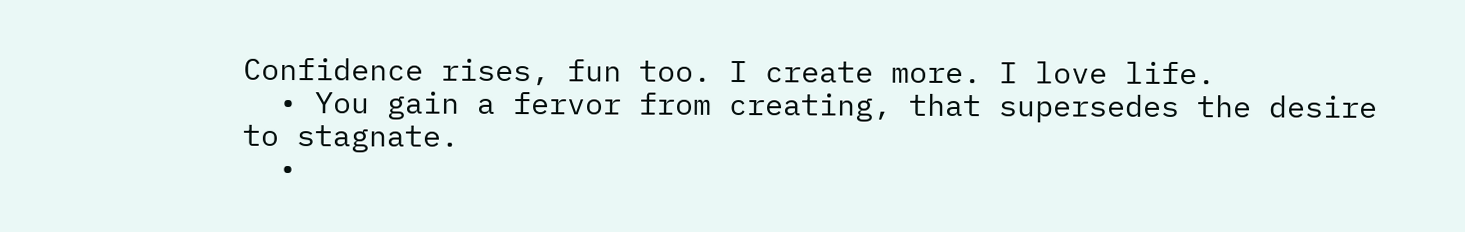Confidence rises, fun too. I create more. I love life.
  • You gain a fervor from creating, that supersedes the desire to stagnate.
  •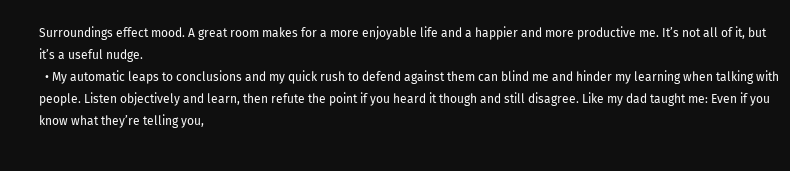Surroundings effect mood. A great room makes for a more enjoyable life and a happier and more productive me. It’s not all of it, but it’s a useful nudge.
  • My automatic leaps to conclusions and my quick rush to defend against them can blind me and hinder my learning when talking with people. Listen objectively and learn, then refute the point if you heard it though and still disagree. Like my dad taught me: Even if you know what they’re telling you,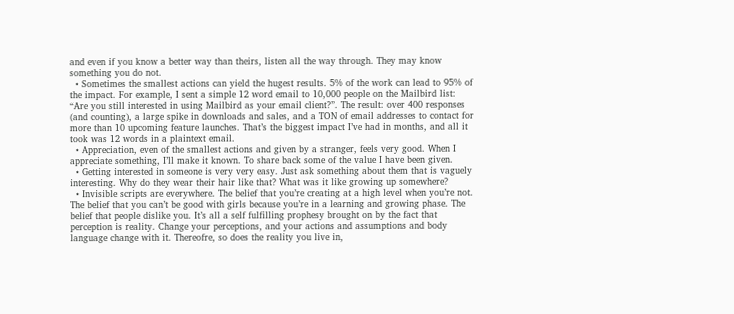and even if you know a better way than theirs, listen all the way through. They may know something you do not.
  • Sometimes the smallest actions can yield the hugest results. 5% of the work can lead to 95% of the impact. For example, I sent a simple 12 word email to 10,000 people on the Mailbird list: “Are you still interested in using Mailbird as your email client?”. The result: over 400 responses (and counting), a large spike in downloads and sales, and a TON of email addresses to contact for more than 10 upcoming feature launches. That’s the biggest impact I’ve had in months, and all it took was 12 words in a plaintext email.
  • Appreciation, even of the smallest actions and given by a stranger, feels very good. When I appreciate something, I’ll make it known. To share back some of the value I have been given.
  • Getting interested in someone is very very easy. Just ask something about them that is vaguely interesting. Why do they wear their hair like that? What was it like growing up somewhere?
  • Invisible scripts are everywhere. The belief that you’re creating at a high level when you’re not. The belief that you can’t be good with girls because you’re in a learning and growing phase. The belief that people dislike you. It’s all a self fulfilling prophesy brought on by the fact that perception is reality. Change your perceptions, and your actions and assumptions and body language change with it. Thereofre, so does the reality you live in,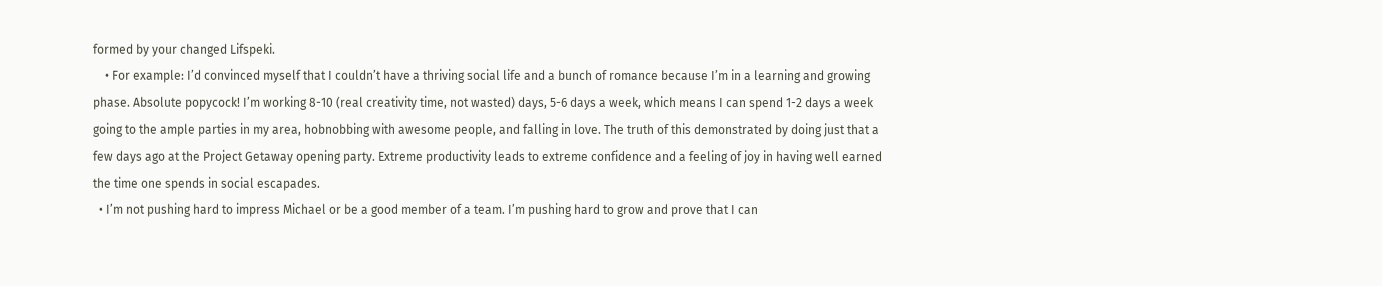formed by your changed Lifspeki.
    • For example: I’d convinced myself that I couldn’t have a thriving social life and a bunch of romance because I’m in a learning and growing phase. Absolute popycock! I’m working 8-10 (real creativity time, not wasted) days, 5-6 days a week, which means I can spend 1-2 days a week going to the ample parties in my area, hobnobbing with awesome people, and falling in love. The truth of this demonstrated by doing just that a few days ago at the Project Getaway opening party. Extreme productivity leads to extreme confidence and a feeling of joy in having well earned the time one spends in social escapades.
  • I’m not pushing hard to impress Michael or be a good member of a team. I’m pushing hard to grow and prove that I can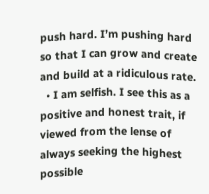push hard. I’m pushing hard so that I can grow and create and build at a ridiculous rate.
  • I am selfish. I see this as a positive and honest trait, if viewed from the lense of always seeking the highest possible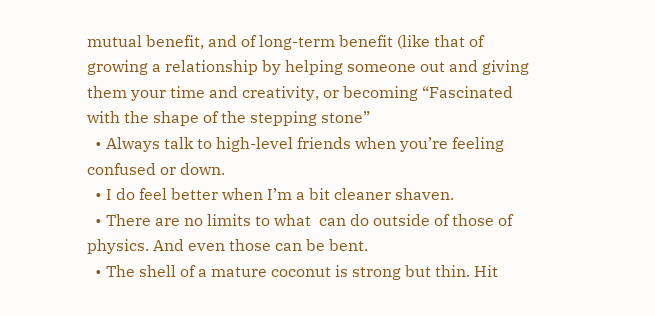mutual benefit, and of long-term benefit (like that of growing a relationship by helping someone out and giving them your time and creativity, or becoming “Fascinated with the shape of the stepping stone”
  • Always talk to high-level friends when you’re feeling confused or down.
  • I do feel better when I’m a bit cleaner shaven.
  • There are no limits to what  can do outside of those of physics. And even those can be bent.
  • The shell of a mature coconut is strong but thin. Hit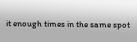it enough times in the same spot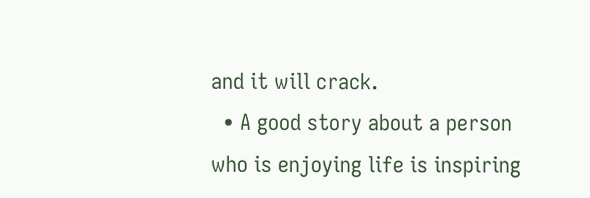and it will crack.
  • A good story about a person who is enjoying life is inspiring